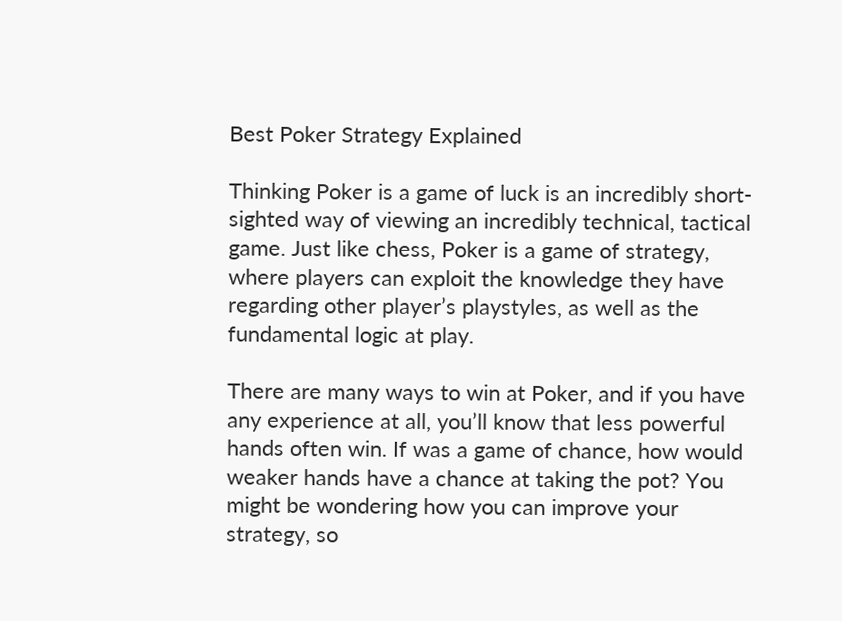Best Poker Strategy Explained

Thinking Poker is a game of luck is an incredibly short-sighted way of viewing an incredibly technical, tactical game. Just like chess, Poker is a game of strategy, where players can exploit the knowledge they have regarding other player’s playstyles, as well as the fundamental logic at play.

There are many ways to win at Poker, and if you have any experience at all, you’ll know that less powerful hands often win. If was a game of chance, how would weaker hands have a chance at taking the pot? You might be wondering how you can improve your strategy, so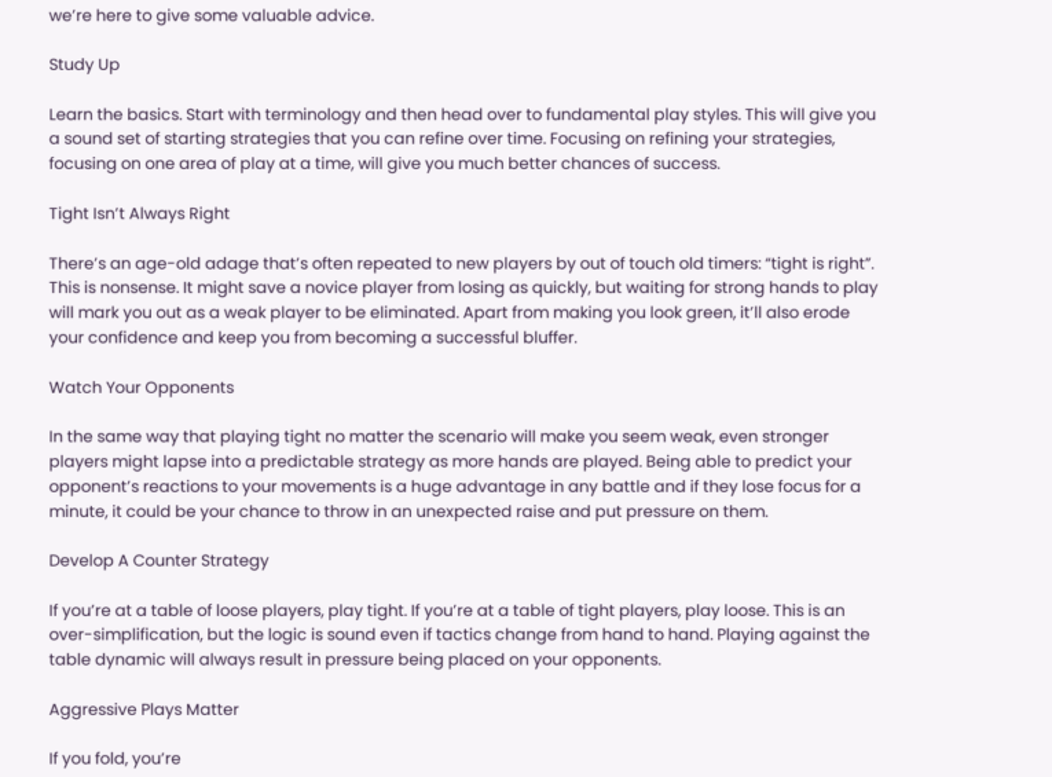we’re here to give some valuable advice.

Study Up

Learn the basics. Start with terminology and then head over to fundamental play styles. This will give you a sound set of starting strategies that you can refine over time. Focusing on refining your strategies, focusing on one area of play at a time, will give you much better chances of success.

Tight Isn’t Always Right

There’s an age-old adage that’s often repeated to new players by out of touch old timers: “tight is right”. This is nonsense. It might save a novice player from losing as quickly, but waiting for strong hands to play will mark you out as a weak player to be eliminated. Apart from making you look green, it’ll also erode your confidence and keep you from becoming a successful bluffer.

Watch Your Opponents

In the same way that playing tight no matter the scenario will make you seem weak, even stronger players might lapse into a predictable strategy as more hands are played. Being able to predict your opponent’s reactions to your movements is a huge advantage in any battle and if they lose focus for a minute, it could be your chance to throw in an unexpected raise and put pressure on them.

Develop A Counter Strategy

If you’re at a table of loose players, play tight. If you’re at a table of tight players, play loose. This is an over-simplification, but the logic is sound even if tactics change from hand to hand. Playing against the table dynamic will always result in pressure being placed on your opponents.

Aggressive Plays Matter

If you fold, you’re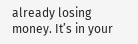already losing money. It’s in your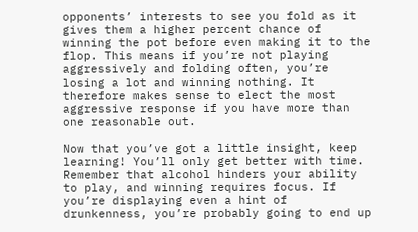opponents’ interests to see you fold as it gives them a higher percent chance of winning the pot before even making it to the flop. This means if you’re not playing aggressively and folding often, you’re losing a lot and winning nothing. It therefore makes sense to elect the most aggressive response if you have more than one reasonable out.

Now that you’ve got a little insight, keep learning! You’ll only get better with time. Remember that alcohol hinders your ability to play, and winning requires focus. If you’re displaying even a hint of drunkenness, you’re probably going to end up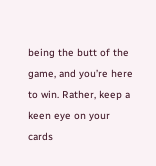being the butt of the game, and you’re here to win. Rather, keep a keen eye on your cards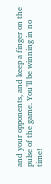and your opponents, and keep a finger on the pulse of the game. You’ll be winning in no time!